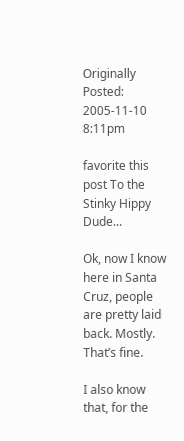Originally Posted: 2005-11-10 8:11pm

favorite this post To the Stinky Hippy Dude...

Ok, now I know here in Santa Cruz, people are pretty laid back. Mostly. That’s fine.

I also know that, for the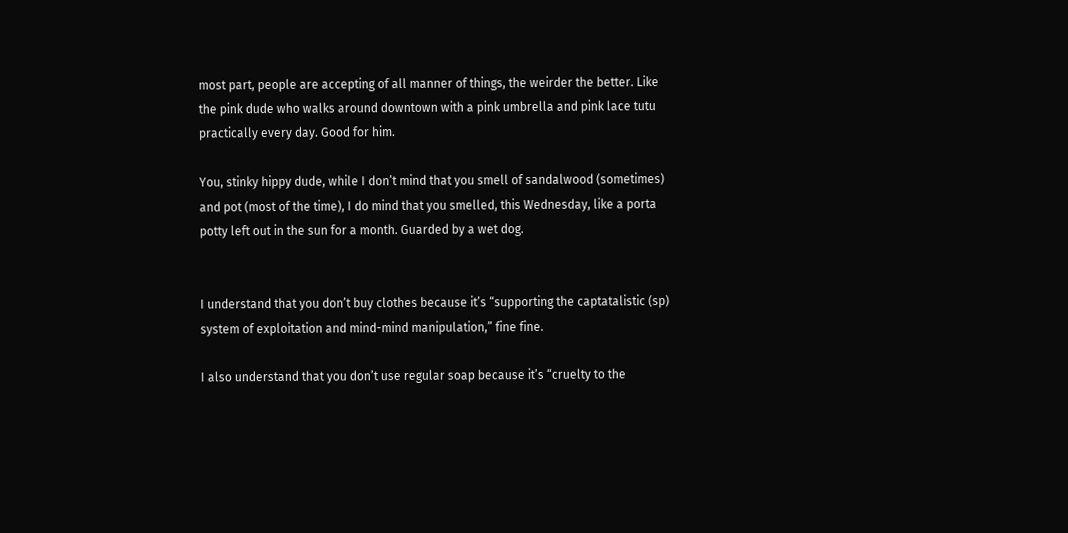most part, people are accepting of all manner of things, the weirder the better. Like the pink dude who walks around downtown with a pink umbrella and pink lace tutu practically every day. Good for him.

You, stinky hippy dude, while I don’t mind that you smell of sandalwood (sometimes) and pot (most of the time), I do mind that you smelled, this Wednesday, like a porta potty left out in the sun for a month. Guarded by a wet dog.


I understand that you don’t buy clothes because it’s “supporting the captatalistic (sp) system of exploitation and mind-mind manipulation,” fine fine.

I also understand that you don’t use regular soap because it’s “cruelty to the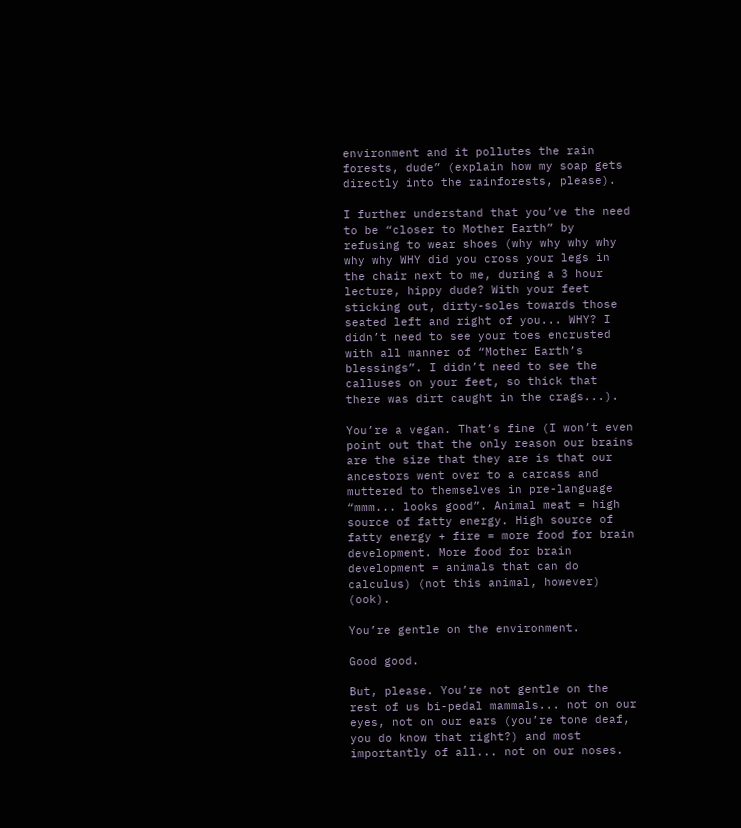environment and it pollutes the rain forests, dude” (explain how my soap gets directly into the rainforests, please).

I further understand that you’ve the need to be “closer to Mother Earth” by refusing to wear shoes (why why why why why why WHY did you cross your legs in the chair next to me, during a 3 hour lecture, hippy dude? With your feet sticking out, dirty-soles towards those seated left and right of you... WHY? I didn’t need to see your toes encrusted with all manner of “Mother Earth’s blessings”. I didn’t need to see the calluses on your feet, so thick that there was dirt caught in the crags...).

You’re a vegan. That’s fine (I won’t even point out that the only reason our brains are the size that they are is that our ancestors went over to a carcass and muttered to themselves in pre-language “mmm... looks good”. Animal meat = high source of fatty energy. High source of fatty energy + fire = more food for brain development. More food for brain development = animals that can do calculus) (not this animal, however) (ook).

You’re gentle on the environment.

Good good.

But, please. You’re not gentle on the rest of us bi-pedal mammals... not on our eyes, not on our ears (you’re tone deaf, you do know that right?) and most importantly of all... not on our noses.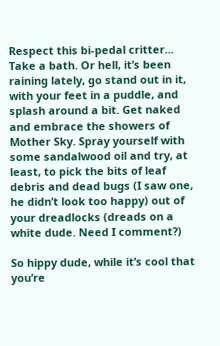Respect this bi-pedal critter... Take a bath. Or hell, it’s been raining lately, go stand out in it, with your feet in a puddle, and splash around a bit. Get naked and embrace the showers of Mother Sky. Spray yourself with some sandalwood oil and try, at least, to pick the bits of leaf debris and dead bugs (I saw one, he didn’t look too happy) out of your dreadlocks (dreads on a white dude. Need I comment?)

So hippy dude, while it’s cool that you’re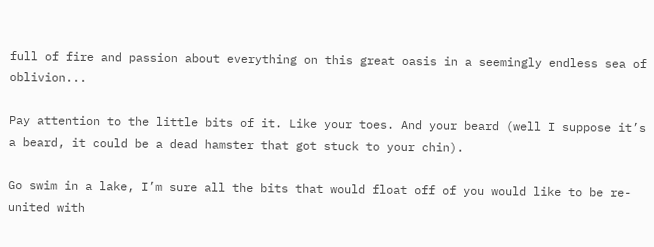full of fire and passion about everything on this great oasis in a seemingly endless sea of oblivion...

Pay attention to the little bits of it. Like your toes. And your beard (well I suppose it’s a beard, it could be a dead hamster that got stuck to your chin).

Go swim in a lake, I’m sure all the bits that would float off of you would like to be re-united with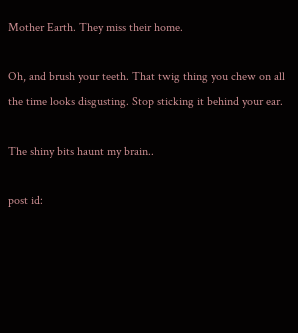Mother Earth. They miss their home.

Oh, and brush your teeth. That twig thing you chew on all the time looks disgusting. Stop sticking it behind your ear.

The shiny bits haunt my brain..

post id: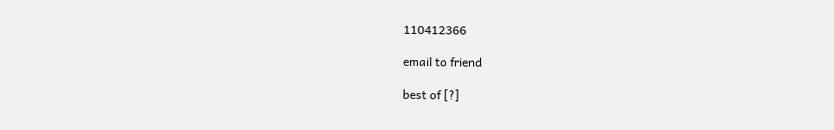110412366

email to friend

best of [?]